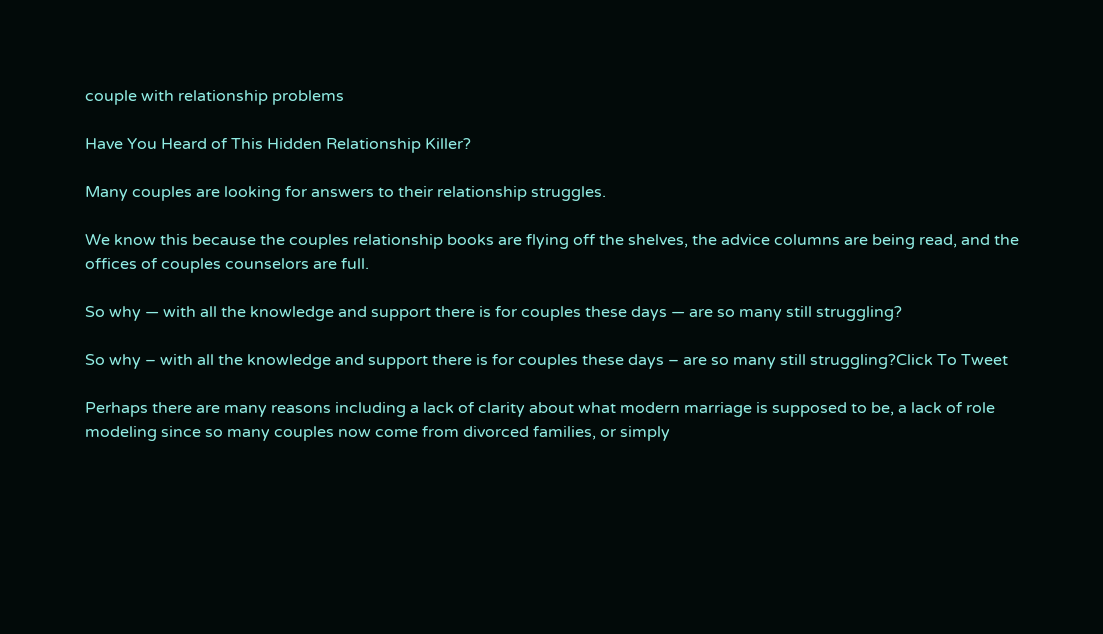couple with relationship problems

Have You Heard of This Hidden Relationship Killer?

Many couples are looking for answers to their relationship struggles.

We know this because the couples relationship books are flying off the shelves, the advice columns are being read, and the offices of couples counselors are full.

So why — with all the knowledge and support there is for couples these days — are so many still struggling?

So why – with all the knowledge and support there is for couples these days – are so many still struggling?Click To Tweet

Perhaps there are many reasons including a lack of clarity about what modern marriage is supposed to be, a lack of role modeling since so many couples now come from divorced families, or simply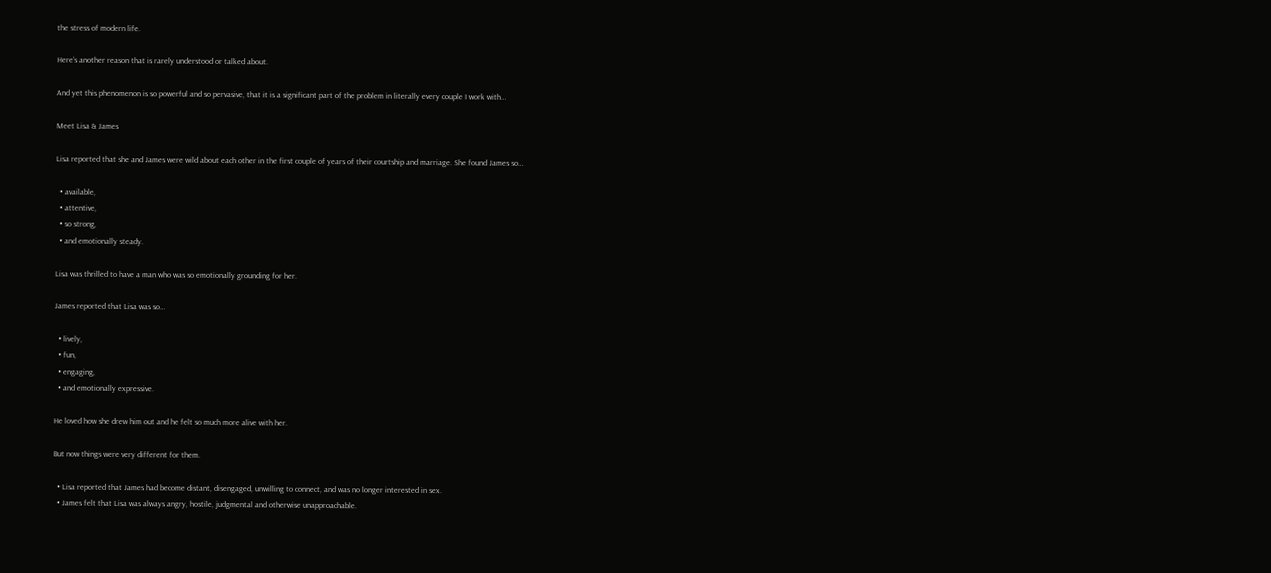the stress of modern life.

Here’s another reason that is rarely understood or talked about.

And yet this phenomenon is so powerful and so pervasive, that it is a significant part of the problem in literally every couple I work with…

Meet Lisa & James

Lisa reported that she and James were wild about each other in the first couple of years of their courtship and marriage. She found James so…

  • available,
  • attentive,
  • so strong,
  • and emotionally steady.

Lisa was thrilled to have a man who was so emotionally grounding for her.

James reported that Lisa was so…

  • lively,
  • fun,
  • engaging,
  • and emotionally expressive.

He loved how she drew him out and he felt so much more alive with her.

But now things were very different for them.

  • Lisa reported that James had become distant, disengaged, unwilling to connect, and was no longer interested in sex.
  • James felt that Lisa was always angry, hostile, judgmental and otherwise unapproachable.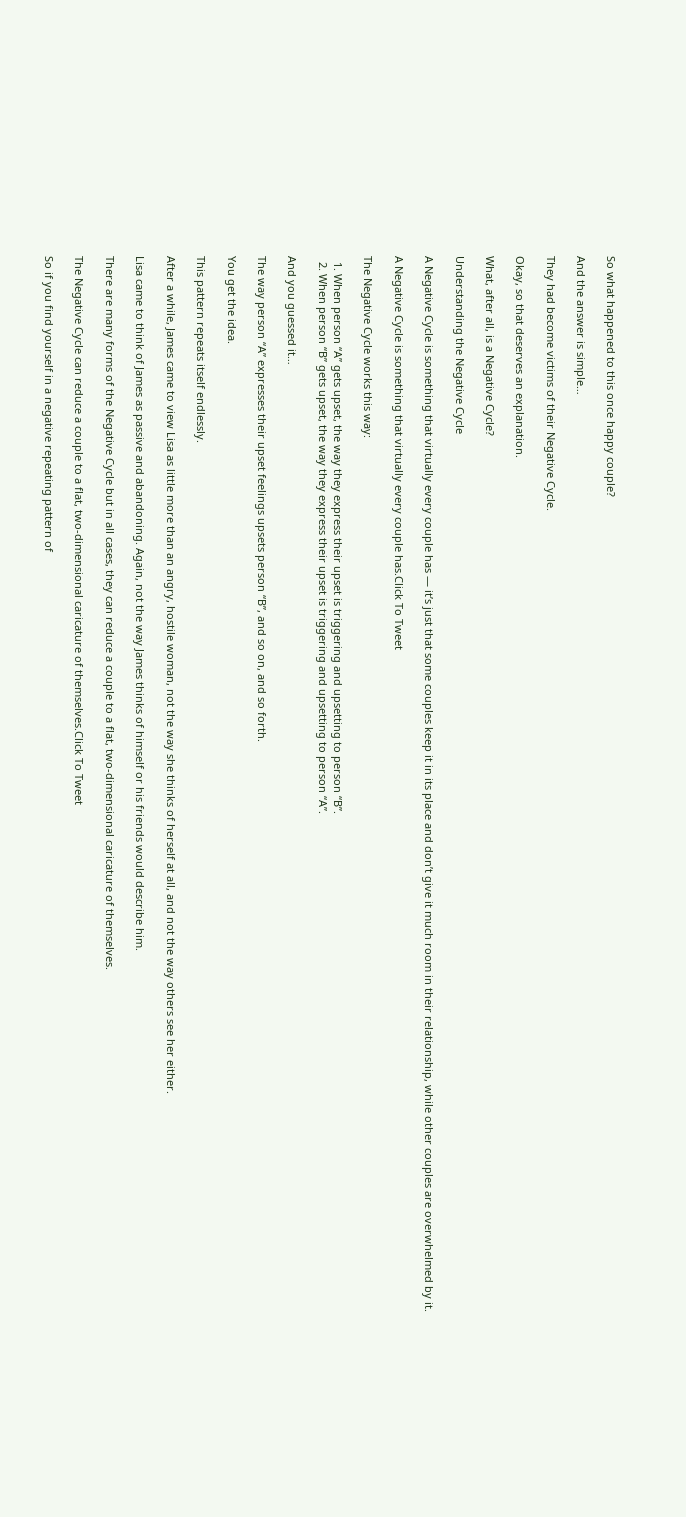So what happened to this once happy couple?

And the answer is simple…

They had become victims of their Negative Cycle.

Okay, so that deserves an explanation.

What, after all, is a Negative Cycle?

Understanding the Negative Cycle

A Negative Cycle is something that virtually every couple has — it’s just that some couples keep it in its place and don’t give it much room in their relationship, while other couples are overwhelmed by it.

A Negative Cycle is something that virtually every couple has.Click To Tweet

The Negative Cycle works this way:

  1. When person “A” gets upset, the way they express their upset is triggering and upsetting to person “B”.
  2. When person “B” gets upset, the way they express their upset is triggering and upsetting to person “A”.

And you guessed it…

The way person “A” expresses their upset feelings upsets person “B”, and so on, and so forth.

You get the idea.

This pattern repeats itself endlessly.

After a while, James came to view Lisa as little more than an angry, hostile woman, not the way she thinks of herself at all, and not the way others see her either.

Lisa came to think of James as passive and abandoning. Again, not the way James thinks of himself or his friends would describe him.

There are many forms of the Negative Cycle but in all cases, they can reduce a couple to a flat, two-dimensional caricature of themselves.

The Negative Cycle can reduce a couple to a flat, two-dimensional caricature of themselves.Click To Tweet

So if you find yourself in a negative repeating pattern of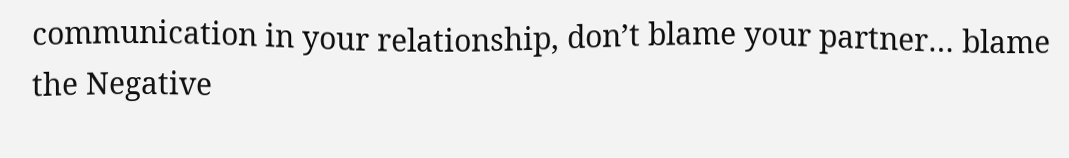communication in your relationship, don’t blame your partner… blame the Negative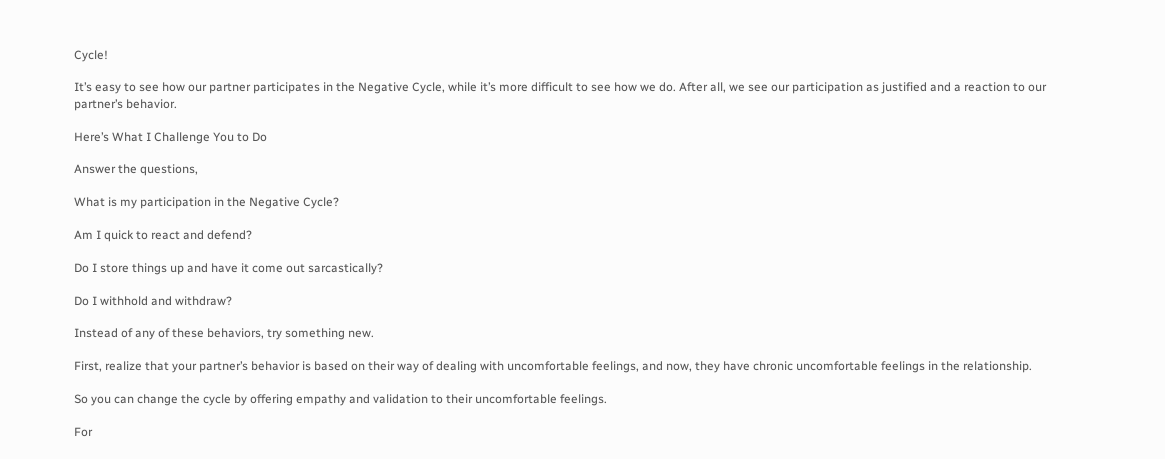Cycle!

It’s easy to see how our partner participates in the Negative Cycle, while it’s more difficult to see how we do. After all, we see our participation as justified and a reaction to our partner’s behavior.

Here’s What I Challenge You to Do

Answer the questions,

What is my participation in the Negative Cycle?

Am I quick to react and defend?

Do I store things up and have it come out sarcastically?

Do I withhold and withdraw?

Instead of any of these behaviors, try something new.

First, realize that your partner’s behavior is based on their way of dealing with uncomfortable feelings, and now, they have chronic uncomfortable feelings in the relationship.

So you can change the cycle by offering empathy and validation to their uncomfortable feelings.

For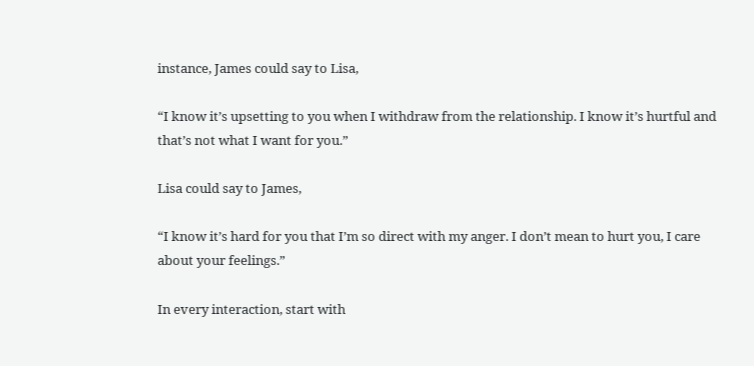instance, James could say to Lisa,

“I know it’s upsetting to you when I withdraw from the relationship. I know it’s hurtful and that’s not what I want for you.”

Lisa could say to James,

“I know it’s hard for you that I’m so direct with my anger. I don’t mean to hurt you, I care about your feelings.”

In every interaction, start with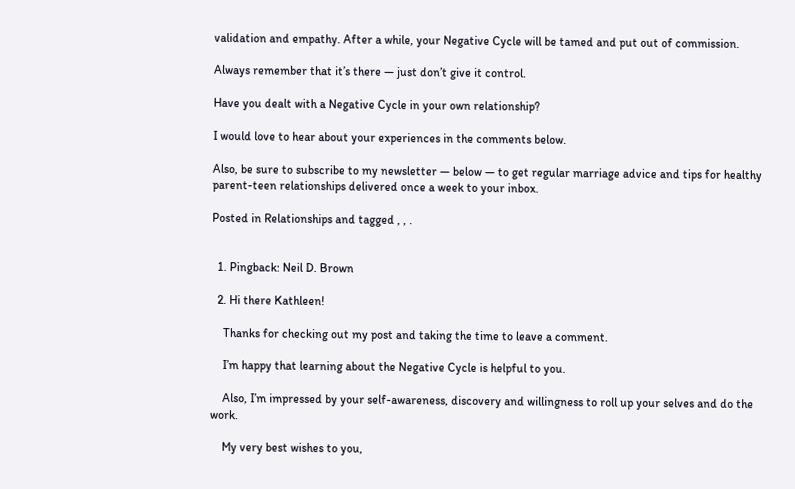validation and empathy. After a while, your Negative Cycle will be tamed and put out of commission.

Always remember that it’s there — just don’t give it control.

Have you dealt with a Negative Cycle in your own relationship?

I would love to hear about your experiences in the comments below.

Also, be sure to subscribe to my newsletter — below — to get regular marriage advice and tips for healthy parent-teen relationships delivered once a week to your inbox.

Posted in Relationships and tagged , , .


  1. Pingback: Neil D. Brown

  2. Hi there Kathleen!

    Thanks for checking out my post and taking the time to leave a comment.

    I’m happy that learning about the Negative Cycle is helpful to you.

    Also, I’m impressed by your self-awareness, discovery and willingness to roll up your selves and do the work.

    My very best wishes to you,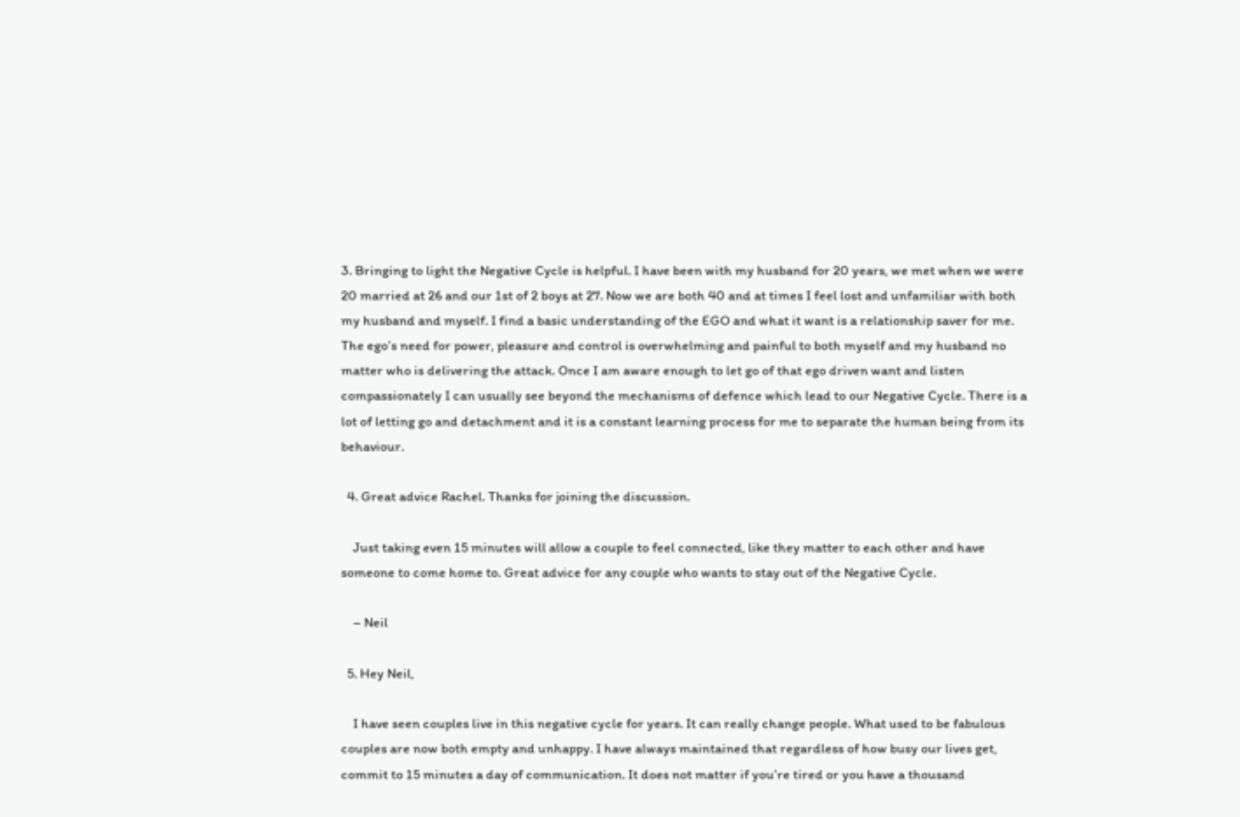3. Bringing to light the Negative Cycle is helpful. I have been with my husband for 20 years, we met when we were 20 married at 26 and our 1st of 2 boys at 27. Now we are both 40 and at times I feel lost and unfamiliar with both my husband and myself. I find a basic understanding of the EGO and what it want is a relationship saver for me. The ego’s need for power, pleasure and control is overwhelming and painful to both myself and my husband no matter who is delivering the attack. Once I am aware enough to let go of that ego driven want and listen compassionately I can usually see beyond the mechanisms of defence which lead to our Negative Cycle. There is a lot of letting go and detachment and it is a constant learning process for me to separate the human being from its behaviour.

  4. Great advice Rachel. Thanks for joining the discussion.

    Just taking even 15 minutes will allow a couple to feel connected, like they matter to each other and have someone to come home to. Great advice for any couple who wants to stay out of the Negative Cycle.

    – Neil

  5. Hey Neil,

    I have seen couples live in this negative cycle for years. It can really change people. What used to be fabulous couples are now both empty and unhappy. I have always maintained that regardless of how busy our lives get, commit to 15 minutes a day of communication. It does not matter if you’re tired or you have a thousand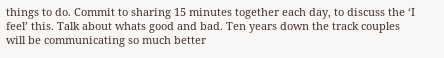things to do. Commit to sharing 15 minutes together each day, to discuss the ‘I feel’ this. Talk about whats good and bad. Ten years down the track couples will be communicating so much better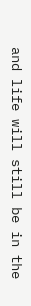and life will still be in the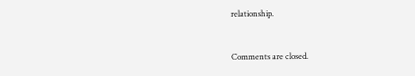relationship.


Comments are closed.